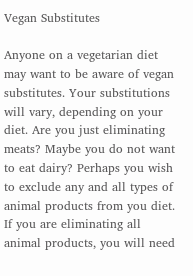Vegan Substitutes

Anyone on a vegetarian diet may want to be aware of vegan substitutes. Your substitutions will vary, depending on your diet. Are you just eliminating meats? Maybe you do not want to eat dairy? Perhaps you wish to exclude any and all types of animal products from you diet. If you are eliminating all animal products, you will need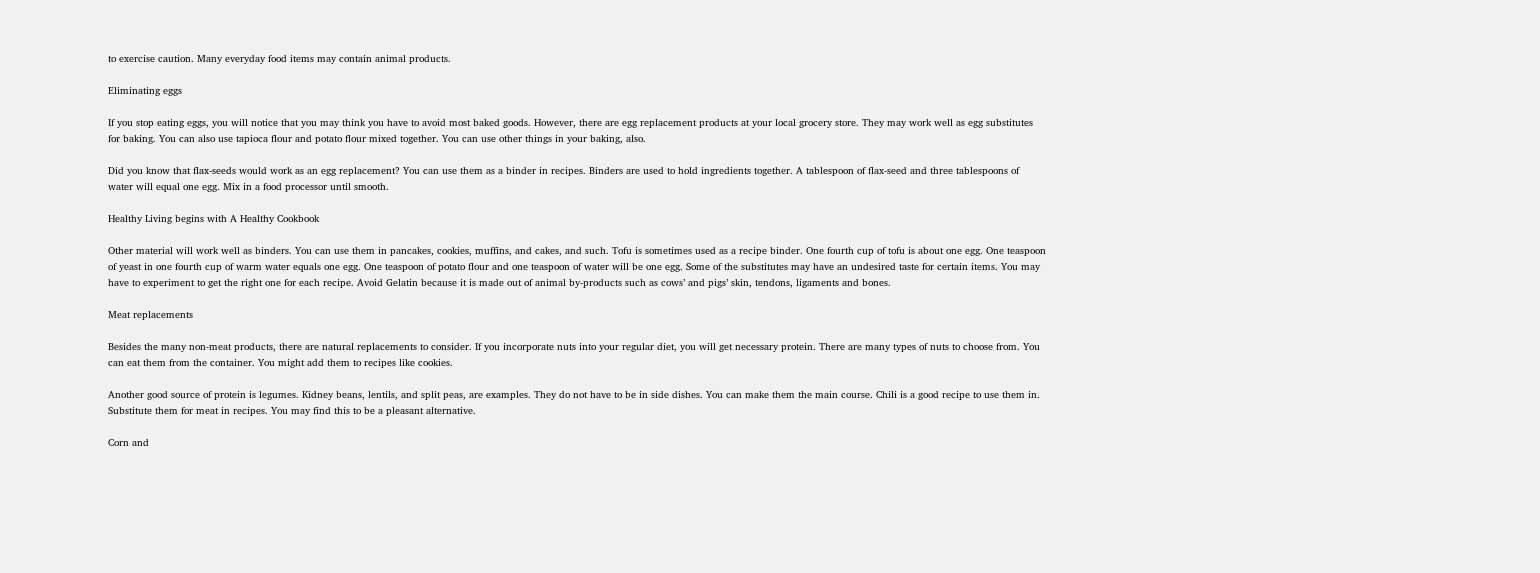to exercise caution. Many everyday food items may contain animal products.

Eliminating eggs

If you stop eating eggs, you will notice that you may think you have to avoid most baked goods. However, there are egg replacement products at your local grocery store. They may work well as egg substitutes for baking. You can also use tapioca flour and potato flour mixed together. You can use other things in your baking, also.

Did you know that flax-seeds would work as an egg replacement? You can use them as a binder in recipes. Binders are used to hold ingredients together. A tablespoon of flax-seed and three tablespoons of water will equal one egg. Mix in a food processor until smooth.

Healthy Living begins with A Healthy Cookbook

Other material will work well as binders. You can use them in pancakes, cookies, muffins, and cakes, and such. Tofu is sometimes used as a recipe binder. One fourth cup of tofu is about one egg. One teaspoon of yeast in one fourth cup of warm water equals one egg. One teaspoon of potato flour and one teaspoon of water will be one egg. Some of the substitutes may have an undesired taste for certain items. You may have to experiment to get the right one for each recipe. Avoid Gelatin because it is made out of animal by-products such as cows’ and pigs’ skin, tendons, ligaments and bones.

Meat replacements

Besides the many non-meat products, there are natural replacements to consider. If you incorporate nuts into your regular diet, you will get necessary protein. There are many types of nuts to choose from. You can eat them from the container. You might add them to recipes like cookies.

Another good source of protein is legumes. Kidney beans, lentils, and split peas, are examples. They do not have to be in side dishes. You can make them the main course. Chili is a good recipe to use them in. Substitute them for meat in recipes. You may find this to be a pleasant alternative.

Corn and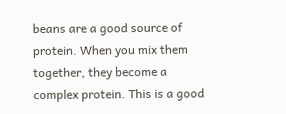beans are a good source of protein. When you mix them together, they become a complex protein. This is a good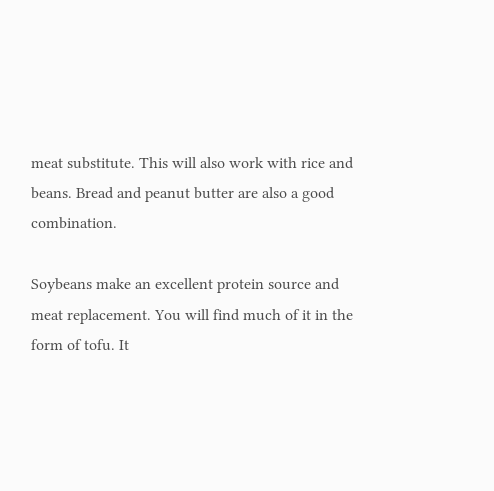meat substitute. This will also work with rice and beans. Bread and peanut butter are also a good combination.

Soybeans make an excellent protein source and meat replacement. You will find much of it in the form of tofu. It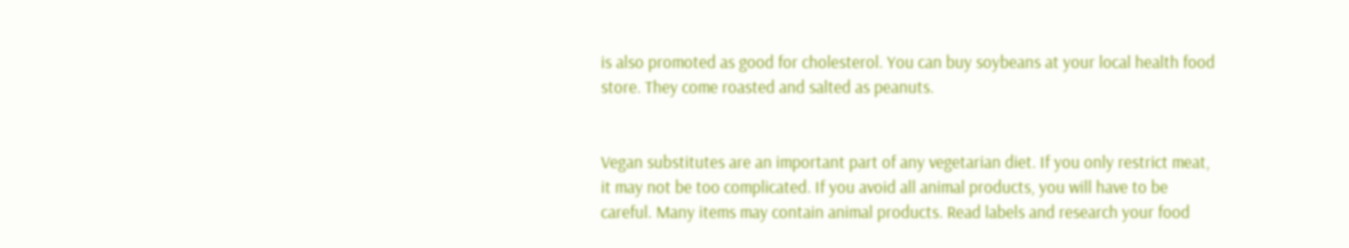is also promoted as good for cholesterol. You can buy soybeans at your local health food store. They come roasted and salted as peanuts.


Vegan substitutes are an important part of any vegetarian diet. If you only restrict meat, it may not be too complicated. If you avoid all animal products, you will have to be careful. Many items may contain animal products. Read labels and research your food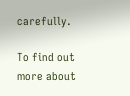carefully.

To find out more about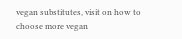vegan substitutes, visit on how to choose more vegan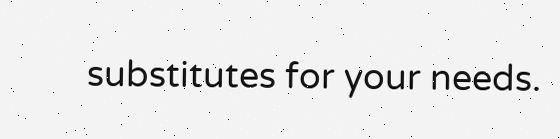substitutes for your needs.